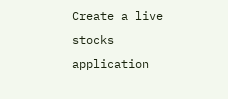Create a live stocks application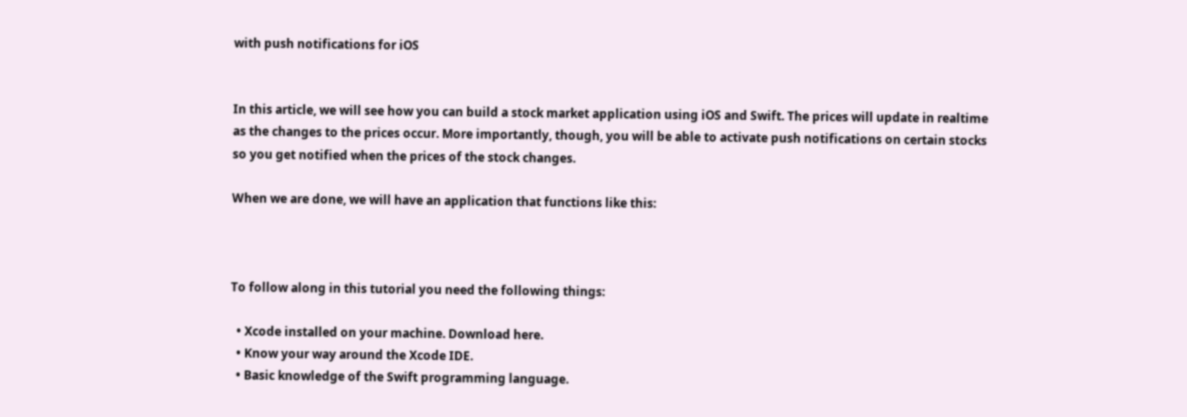with push notifications for iOS


In this article, we will see how you can build a stock market application using iOS and Swift. The prices will update in realtime as the changes to the prices occur. More importantly, though, you will be able to activate push notifications on certain stocks so you get notified when the prices of the stock changes.

When we are done, we will have an application that functions like this:



To follow along in this tutorial you need the following things:

  • Xcode installed on your machine. Download here.
  • Know your way around the Xcode IDE.
  • Basic knowledge of the Swift programming language.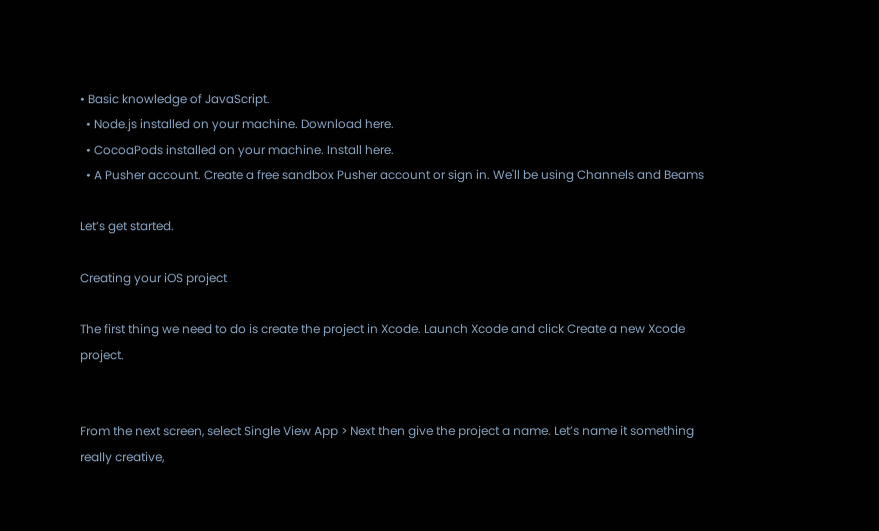• Basic knowledge of JavaScript.
  • Node.js installed on your machine. Download here.
  • CocoaPods installed on your machine. Install here.
  • A Pusher account. Create a free sandbox Pusher account or sign in. We'll be using Channels and Beams

Let’s get started.

Creating your iOS project

The first thing we need to do is create the project in Xcode. Launch Xcode and click Create a new Xcode project.


From the next screen, select Single View App > Next then give the project a name. Let’s name it something really creative,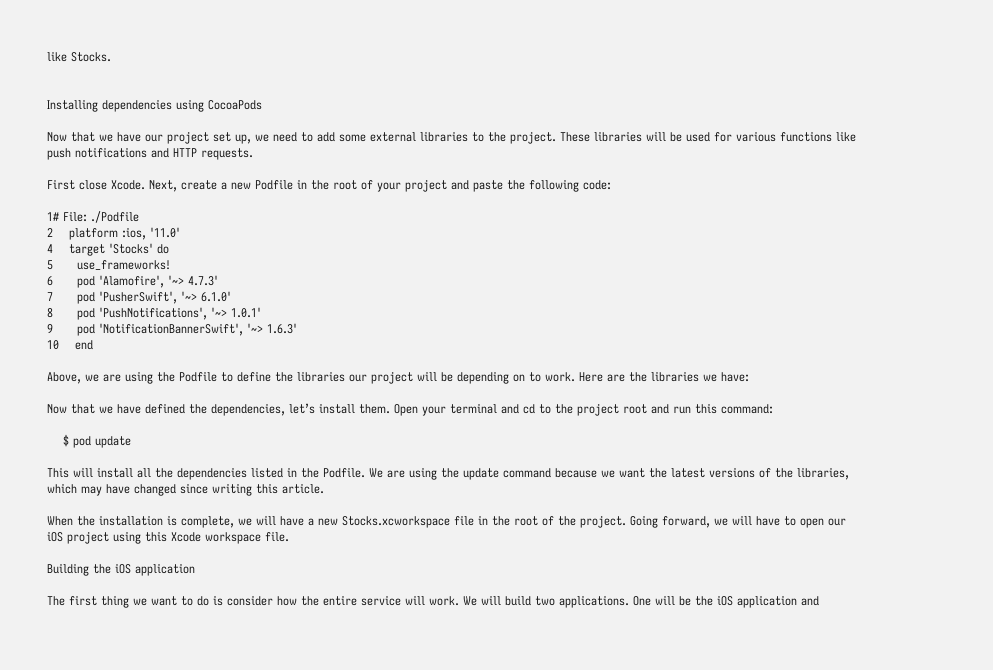like Stocks.


Installing dependencies using CocoaPods

Now that we have our project set up, we need to add some external libraries to the project. These libraries will be used for various functions like push notifications and HTTP requests.

First close Xcode. Next, create a new Podfile in the root of your project and paste the following code:

1# File: ./Podfile
2    platform :ios, '11.0'
4    target 'Stocks' do
5      use_frameworks!
6      pod 'Alamofire', '~> 4.7.3'
7      pod 'PusherSwift', '~> 6.1.0'
8      pod 'PushNotifications', '~> 1.0.1'
9      pod 'NotificationBannerSwift', '~> 1.6.3'
10    end

Above, we are using the Podfile to define the libraries our project will be depending on to work. Here are the libraries we have:

Now that we have defined the dependencies, let’s install them. Open your terminal and cd to the project root and run this command:

    $ pod update

This will install all the dependencies listed in the Podfile. We are using the update command because we want the latest versions of the libraries, which may have changed since writing this article.

When the installation is complete, we will have a new Stocks.xcworkspace file in the root of the project. Going forward, we will have to open our iOS project using this Xcode workspace file.

Building the iOS application

The first thing we want to do is consider how the entire service will work. We will build two applications. One will be the iOS application and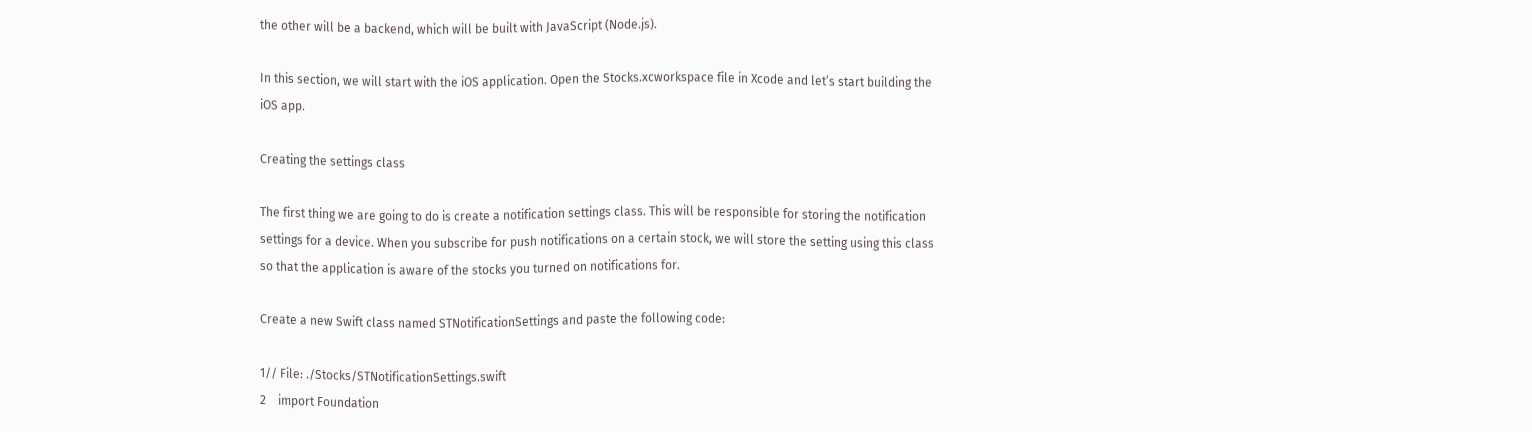the other will be a backend, which will be built with JavaScript (Node.js).

In this section, we will start with the iOS application. Open the Stocks.xcworkspace file in Xcode and let’s start building the iOS app.

Creating the settings class

The first thing we are going to do is create a notification settings class. This will be responsible for storing the notification settings for a device. When you subscribe for push notifications on a certain stock, we will store the setting using this class so that the application is aware of the stocks you turned on notifications for.

Create a new Swift class named STNotificationSettings and paste the following code:

1// File: ./Stocks/STNotificationSettings.swift
2    import Foundation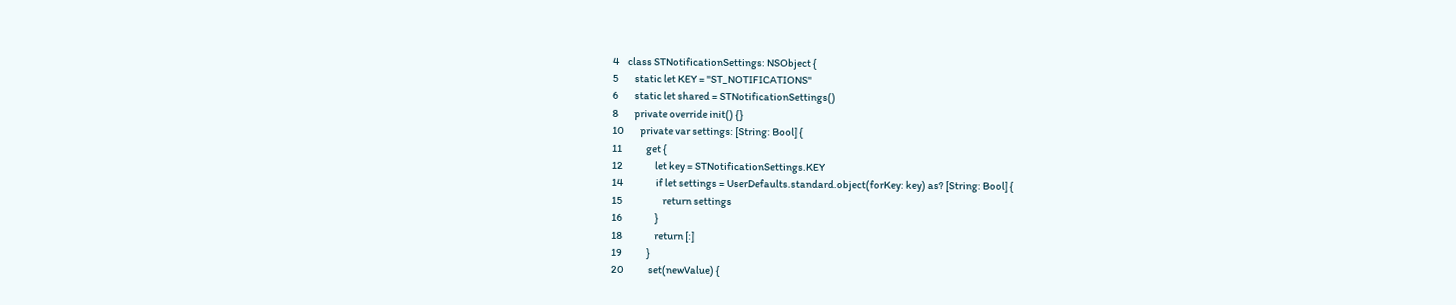4    class STNotificationSettings: NSObject {
5        static let KEY = "ST_NOTIFICATIONS"
6        static let shared = STNotificationSettings()
8        private override init() {}
10        private var settings: [String: Bool] {
11            get {
12                let key = STNotificationSettings.KEY
14                if let settings = UserDefaults.standard.object(forKey: key) as? [String: Bool] {
15                    return settings
16                }
18                return [:]
19            }
20            set(newValue) {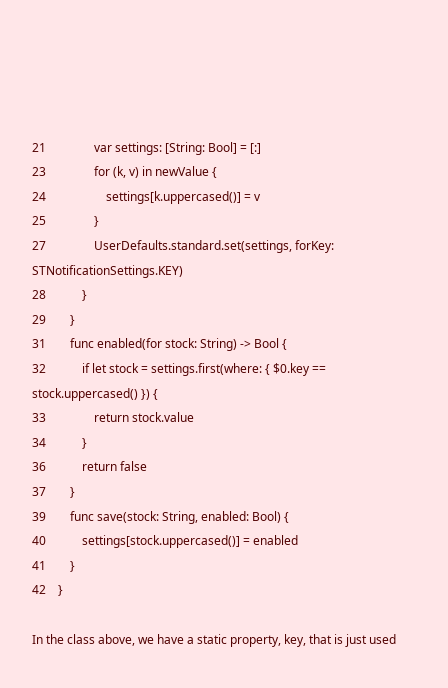21                var settings: [String: Bool] = [:]
23                for (k, v) in newValue {
24                    settings[k.uppercased()] = v
25                }
27                UserDefaults.standard.set(settings, forKey: STNotificationSettings.KEY)
28            }
29        }
31        func enabled(for stock: String) -> Bool {
32            if let stock = settings.first(where: { $0.key == stock.uppercased() }) {
33                return stock.value
34            }
36            return false
37        }
39        func save(stock: String, enabled: Bool) {
40            settings[stock.uppercased()] = enabled
41        }
42    }

In the class above, we have a static property, key, that is just used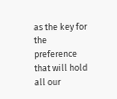as the key for the preference that will hold all our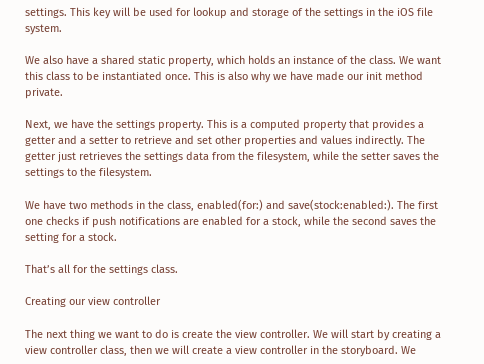settings. This key will be used for lookup and storage of the settings in the iOS file system.

We also have a shared static property, which holds an instance of the class. We want this class to be instantiated once. This is also why we have made our init method private.

Next, we have the settings property. This is a computed property that provides a getter and a setter to retrieve and set other properties and values indirectly. The getter just retrieves the settings data from the filesystem, while the setter saves the settings to the filesystem.

We have two methods in the class, enabled(for:) and save(stock:enabled:). The first one checks if push notifications are enabled for a stock, while the second saves the setting for a stock.

That’s all for the settings class.

Creating our view controller

The next thing we want to do is create the view controller. We will start by creating a view controller class, then we will create a view controller in the storyboard. We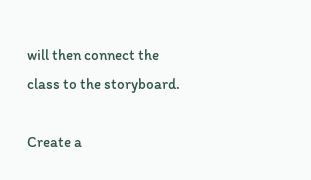will then connect the class to the storyboard.

Create a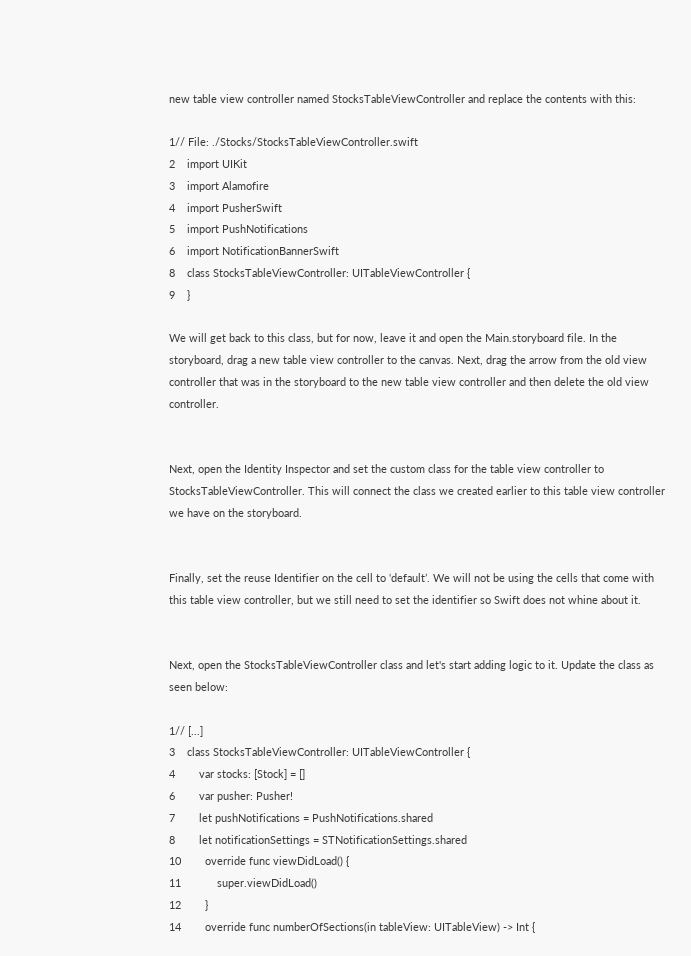new table view controller named StocksTableViewController and replace the contents with this:

1// File: ./Stocks/StocksTableViewController.swift
2    import UIKit
3    import Alamofire
4    import PusherSwift
5    import PushNotifications
6    import NotificationBannerSwift
8    class StocksTableViewController: UITableViewController {
9    }

We will get back to this class, but for now, leave it and open the Main.storyboard file. In the storyboard, drag a new table view controller to the canvas. Next, drag the arrow from the old view controller that was in the storyboard to the new table view controller and then delete the old view controller.


Next, open the Identity Inspector and set the custom class for the table view controller to StocksTableViewController. This will connect the class we created earlier to this table view controller we have on the storyboard.


Finally, set the reuse Identifier on the cell to ‘default’. We will not be using the cells that come with this table view controller, but we still need to set the identifier so Swift does not whine about it.


Next, open the StocksTableViewController class and let's start adding logic to it. Update the class as seen below:

1// [...]
3    class StocksTableViewController: UITableViewController {
4        var stocks: [Stock] = []
6        var pusher: Pusher!
7        let pushNotifications = PushNotifications.shared
8        let notificationSettings = STNotificationSettings.shared
10        override func viewDidLoad() {
11            super.viewDidLoad()
12        }
14        override func numberOfSections(in tableView: UITableView) -> Int {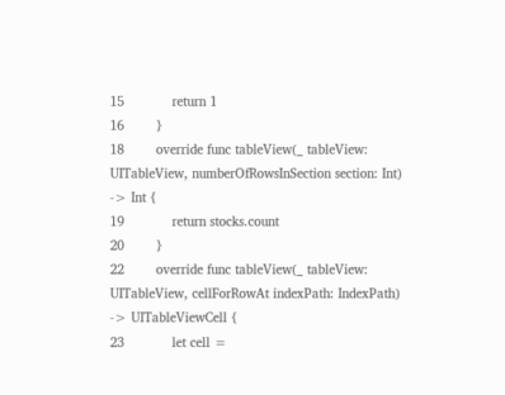15            return 1
16        }
18        override func tableView(_ tableView: UITableView, numberOfRowsInSection section: Int) -> Int {
19            return stocks.count
20        }
22        override func tableView(_ tableView: UITableView, cellForRowAt indexPath: IndexPath) -> UITableViewCell {
23            let cell =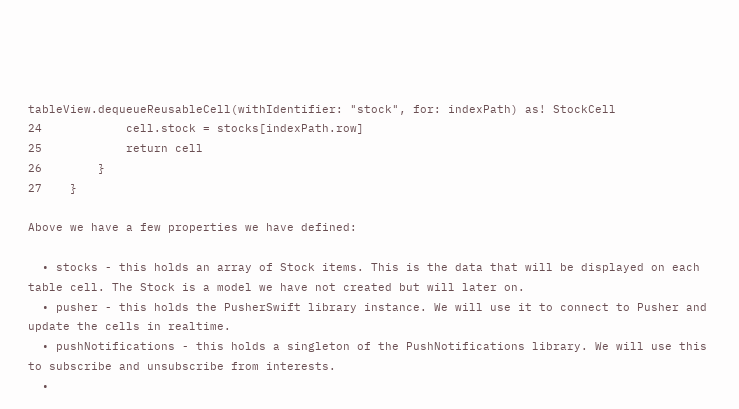tableView.dequeueReusableCell(withIdentifier: "stock", for: indexPath) as! StockCell
24            cell.stock = stocks[indexPath.row]
25            return cell
26        }
27    }

Above we have a few properties we have defined:

  • stocks - this holds an array of Stock items. This is the data that will be displayed on each table cell. The Stock is a model we have not created but will later on.
  • pusher - this holds the PusherSwift library instance. We will use it to connect to Pusher and update the cells in realtime.
  • pushNotifications - this holds a singleton of the PushNotifications library. We will use this to subscribe and unsubscribe from interests.
  •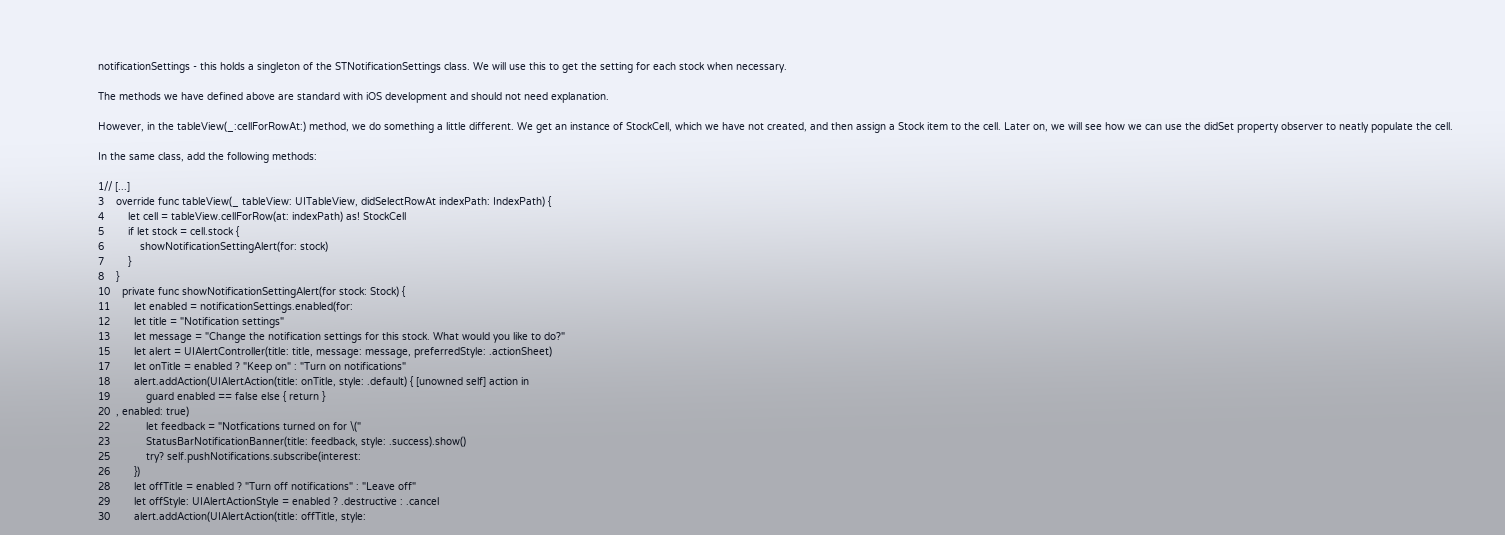notificationSettings - this holds a singleton of the STNotificationSettings class. We will use this to get the setting for each stock when necessary.

The methods we have defined above are standard with iOS development and should not need explanation.

However, in the tableView(_:cellForRowAt:) method, we do something a little different. We get an instance of StockCell, which we have not created, and then assign a Stock item to the cell. Later on, we will see how we can use the didSet property observer to neatly populate the cell.

In the same class, add the following methods:

1// [...]
3    override func tableView(_ tableView: UITableView, didSelectRowAt indexPath: IndexPath) {
4        let cell = tableView.cellForRow(at: indexPath) as! StockCell
5        if let stock = cell.stock {
6            showNotificationSettingAlert(for: stock)
7        }
8    }
10    private func showNotificationSettingAlert(for stock: Stock) {
11        let enabled = notificationSettings.enabled(for:
12        let title = "Notification settings"
13        let message = "Change the notification settings for this stock. What would you like to do?"
15        let alert = UIAlertController(title: title, message: message, preferredStyle: .actionSheet)
17        let onTitle = enabled ? "Keep on" : "Turn on notifications"
18        alert.addAction(UIAlertAction(title: onTitle, style: .default) { [unowned self] action in
19            guard enabled == false else { return }
20  , enabled: true)
22            let feedback = "Notfications turned on for \("
23            StatusBarNotificationBanner(title: feedback, style: .success).show()
25            try? self.pushNotifications.subscribe(interest:
26        })
28        let offTitle = enabled ? "Turn off notifications" : "Leave off"
29        let offStyle: UIAlertActionStyle = enabled ? .destructive : .cancel
30        alert.addAction(UIAlertAction(title: offTitle, style: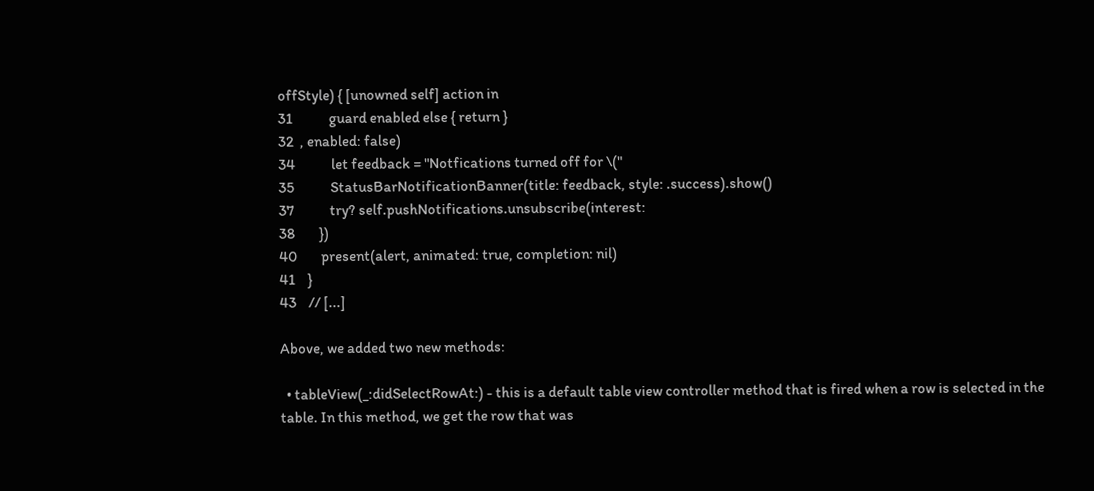offStyle) { [unowned self] action in
31            guard enabled else { return }
32  , enabled: false)
34            let feedback = "Notfications turned off for \("
35            StatusBarNotificationBanner(title: feedback, style: .success).show()
37            try? self.pushNotifications.unsubscribe(interest:
38        })
40        present(alert, animated: true, completion: nil)
41    }
43    // [...]

Above, we added two new methods:

  • tableView(_:didSelectRowAt:) - this is a default table view controller method that is fired when a row is selected in the table. In this method, we get the row that was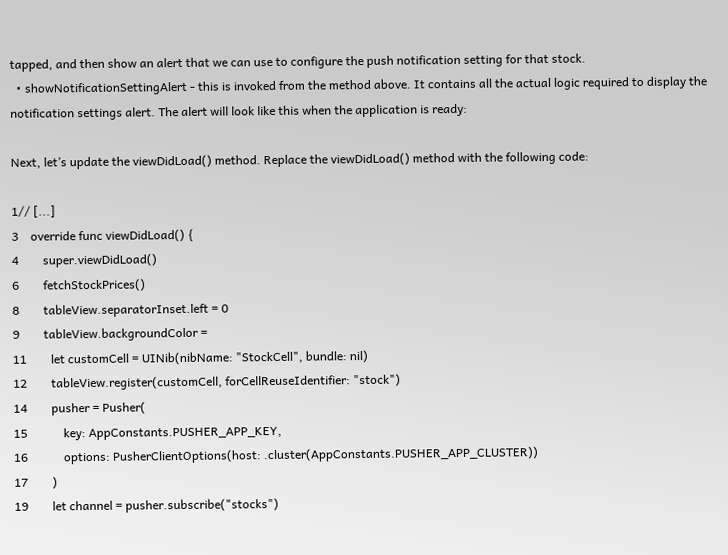tapped, and then show an alert that we can use to configure the push notification setting for that stock.
  • showNotificationSettingAlert - this is invoked from the method above. It contains all the actual logic required to display the notification settings alert. The alert will look like this when the application is ready:

Next, let’s update the viewDidLoad() method. Replace the viewDidLoad() method with the following code:

1// [...]
3    override func viewDidLoad() {
4        super.viewDidLoad()
6        fetchStockPrices()
8        tableView.separatorInset.left = 0
9        tableView.backgroundColor =
11        let customCell = UINib(nibName: "StockCell", bundle: nil)
12        tableView.register(customCell, forCellReuseIdentifier: "stock")
14        pusher = Pusher(
15            key: AppConstants.PUSHER_APP_KEY,
16            options: PusherClientOptions(host: .cluster(AppConstants.PUSHER_APP_CLUSTER))
17        )
19        let channel = pusher.subscribe("stocks")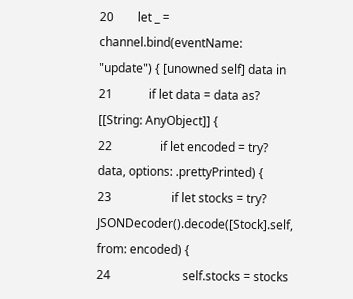20        let _ = channel.bind(eventName: "update") { [unowned self] data in
21            if let data = data as? [[String: AnyObject]] {
22                if let encoded = try? data, options: .prettyPrinted) {
23                    if let stocks = try? JSONDecoder().decode([Stock].self, from: encoded) {
24                        self.stocks = stocks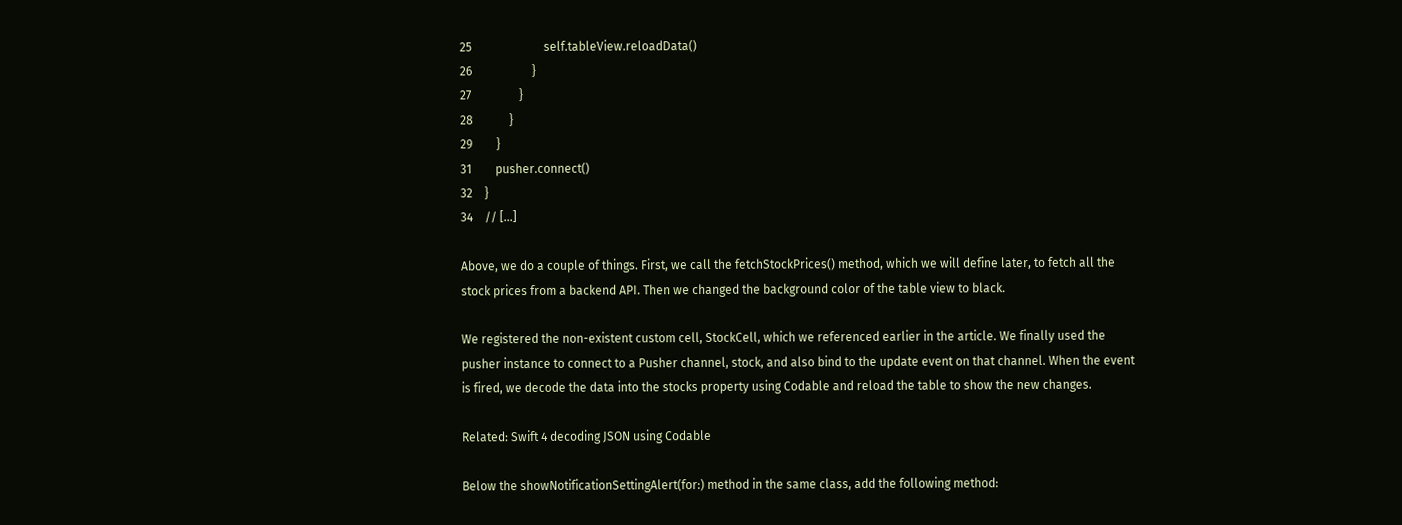25                        self.tableView.reloadData()
26                    }
27                }
28            }
29        }
31        pusher.connect()
32    }
34    // [...]

Above, we do a couple of things. First, we call the fetchStockPrices() method, which we will define later, to fetch all the stock prices from a backend API. Then we changed the background color of the table view to black.

We registered the non-existent custom cell, StockCell, which we referenced earlier in the article. We finally used the pusher instance to connect to a Pusher channel, stock, and also bind to the update event on that channel. When the event is fired, we decode the data into the stocks property using Codable and reload the table to show the new changes.

Related: Swift 4 decoding JSON using Codable

Below the showNotificationSettingAlert(for:) method in the same class, add the following method: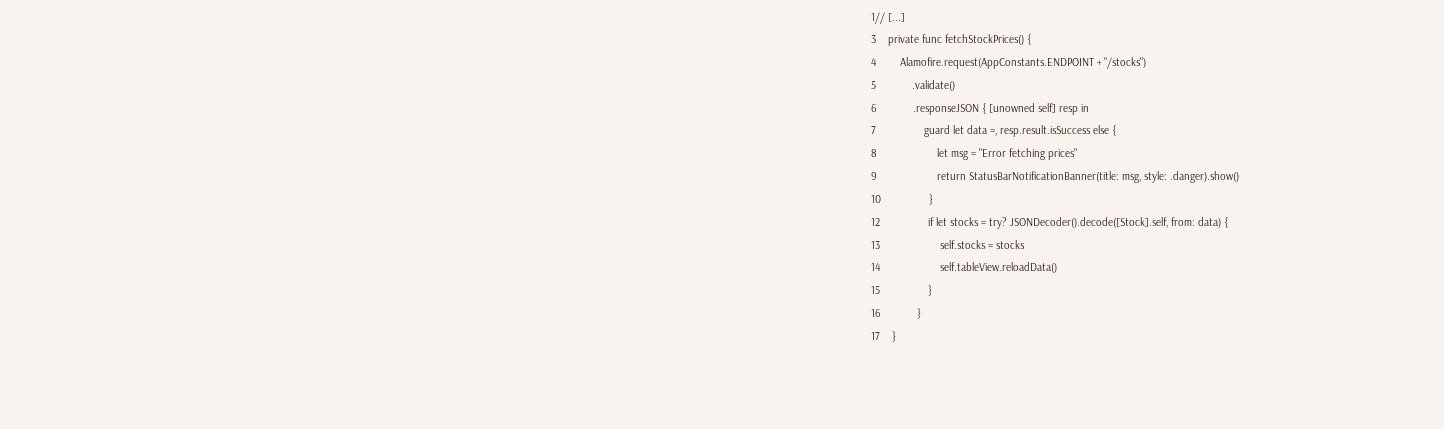1// [...]
3    private func fetchStockPrices() {
4        Alamofire.request(AppConstants.ENDPOINT + "/stocks")
5            .validate()
6            .responseJSON { [unowned self] resp in
7                guard let data =, resp.result.isSuccess else {
8                    let msg = "Error fetching prices"
9                    return StatusBarNotificationBanner(title: msg, style: .danger).show()
10                }
12                if let stocks = try? JSONDecoder().decode([Stock].self, from: data) {
13                    self.stocks = stocks
14                    self.tableView.reloadData()
15                }
16            }
17    }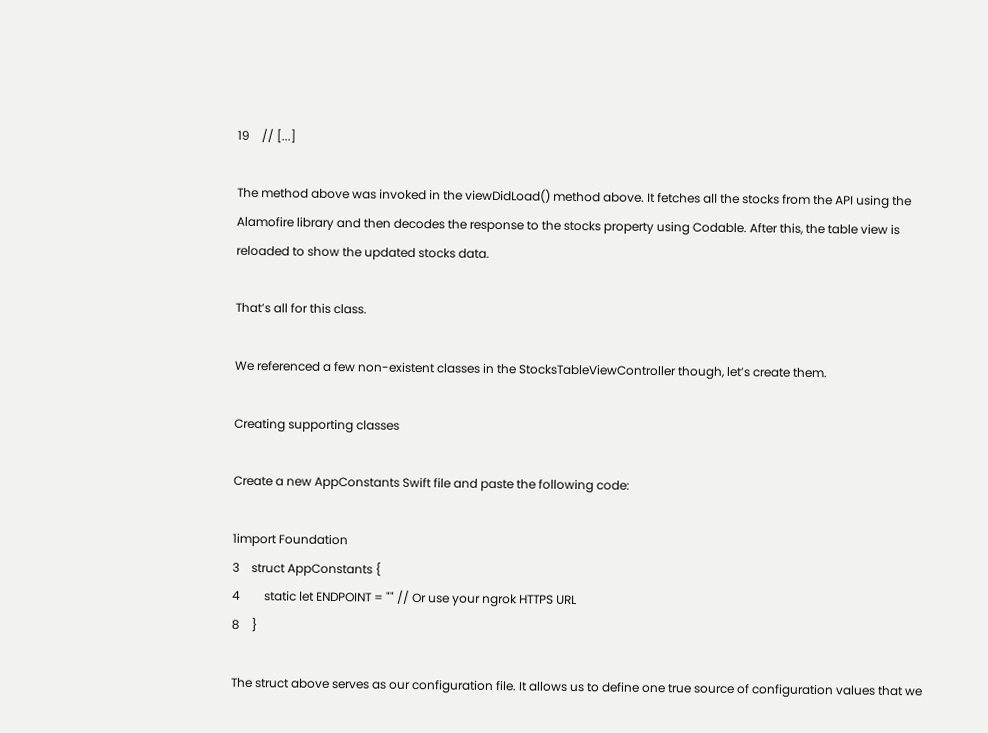19    // [...]

The method above was invoked in the viewDidLoad() method above. It fetches all the stocks from the API using the Alamofire library and then decodes the response to the stocks property using Codable. After this, the table view is reloaded to show the updated stocks data.

That’s all for this class.

We referenced a few non-existent classes in the StocksTableViewController though, let’s create them.

Creating supporting classes

Create a new AppConstants Swift file and paste the following code:

1import Foundation
3    struct AppConstants {
4        static let ENDPOINT = "" // Or use your ngrok HTTPS URL
8    }

The struct above serves as our configuration file. It allows us to define one true source of configuration values that we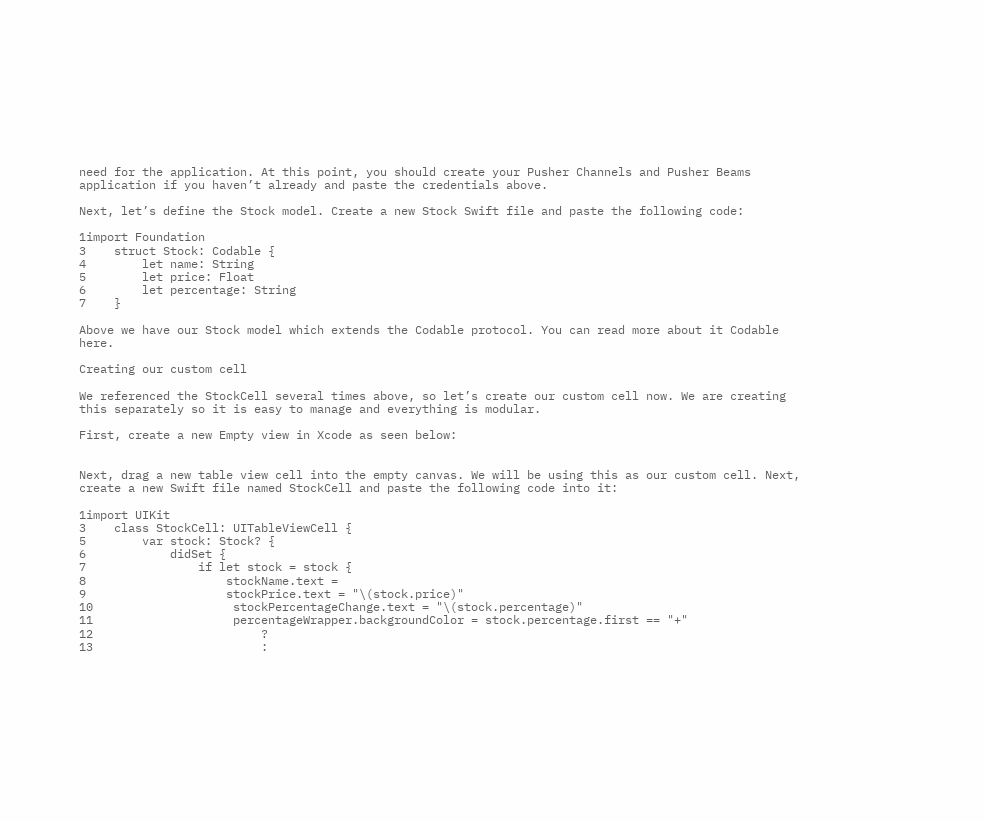need for the application. At this point, you should create your Pusher Channels and Pusher Beams application if you haven’t already and paste the credentials above.

Next, let’s define the Stock model. Create a new Stock Swift file and paste the following code:

1import Foundation
3    struct Stock: Codable {
4        let name: String
5        let price: Float
6        let percentage: String
7    }

Above we have our Stock model which extends the Codable protocol. You can read more about it Codable here.

Creating our custom cell

We referenced the StockCell several times above, so let’s create our custom cell now. We are creating this separately so it is easy to manage and everything is modular.

First, create a new Empty view in Xcode as seen below:


Next, drag a new table view cell into the empty canvas. We will be using this as our custom cell. Next, create a new Swift file named StockCell and paste the following code into it:

1import UIKit
3    class StockCell: UITableViewCell {
5        var stock: Stock? {
6            didSet {
7                if let stock = stock {
8                    stockName.text =
9                    stockPrice.text = "\(stock.price)"
10                    stockPercentageChange.text = "\(stock.percentage)"
11                    percentageWrapper.backgroundColor = stock.percentage.first == "+"
12                        ?
13                        :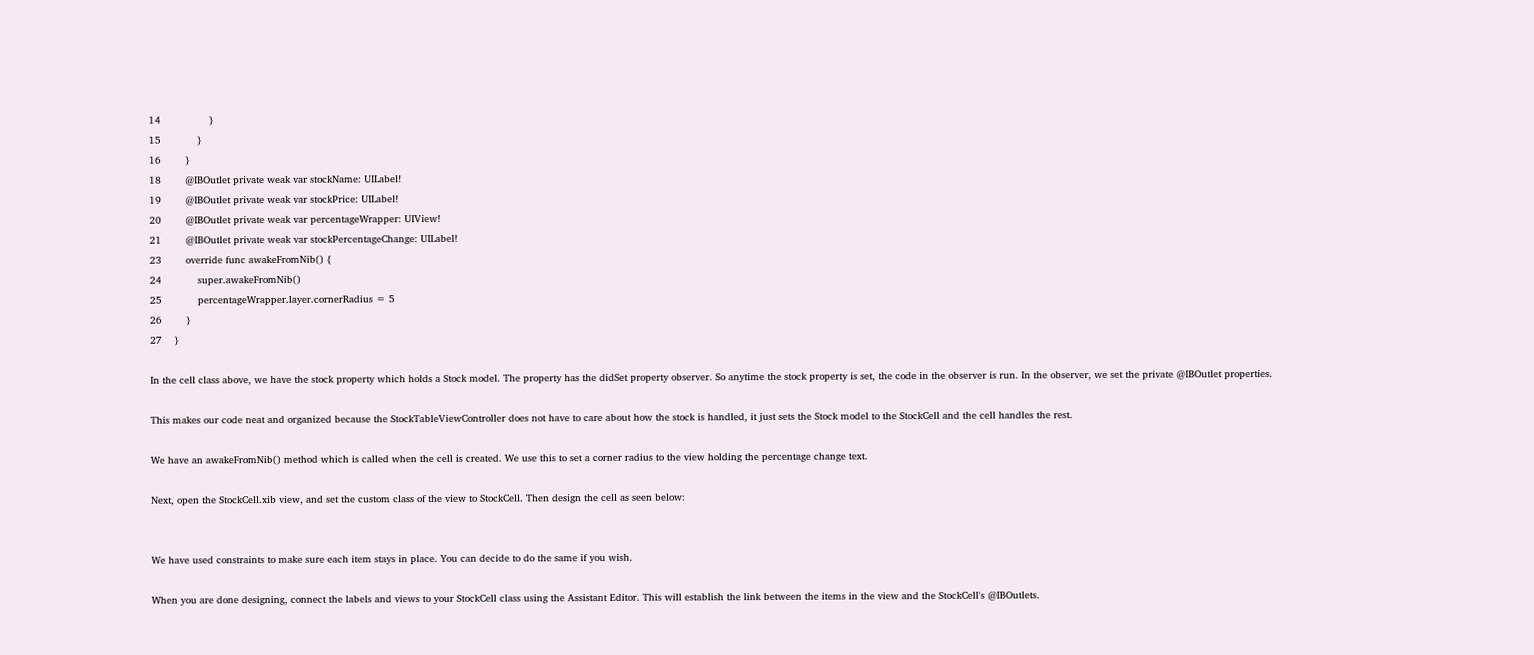14                }
15            }
16        }
18        @IBOutlet private weak var stockName: UILabel!
19        @IBOutlet private weak var stockPrice: UILabel!
20        @IBOutlet private weak var percentageWrapper: UIView!
21        @IBOutlet private weak var stockPercentageChange: UILabel!
23        override func awakeFromNib() {
24            super.awakeFromNib()
25            percentageWrapper.layer.cornerRadius = 5
26        }
27    }

In the cell class above, we have the stock property which holds a Stock model. The property has the didSet property observer. So anytime the stock property is set, the code in the observer is run. In the observer, we set the private @IBOutlet properties.

This makes our code neat and organized because the StockTableViewController does not have to care about how the stock is handled, it just sets the Stock model to the StockCell and the cell handles the rest.

We have an awakeFromNib() method which is called when the cell is created. We use this to set a corner radius to the view holding the percentage change text.

Next, open the StockCell.xib view, and set the custom class of the view to StockCell. Then design the cell as seen below:


We have used constraints to make sure each item stays in place. You can decide to do the same if you wish.

When you are done designing, connect the labels and views to your StockCell class using the Assistant Editor. This will establish the link between the items in the view and the StockCell's @IBOutlets.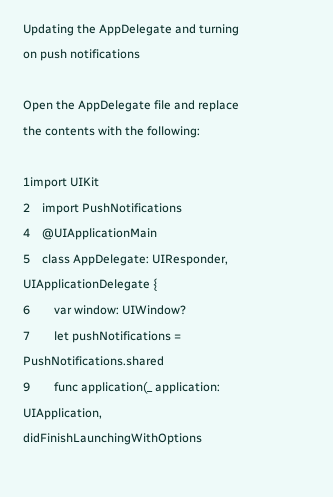Updating the AppDelegate and turning on push notifications

Open the AppDelegate file and replace the contents with the following:

1import UIKit
2    import PushNotifications
4    @UIApplicationMain
5    class AppDelegate: UIResponder, UIApplicationDelegate {
6        var window: UIWindow?
7        let pushNotifications = PushNotifications.shared
9        func application(_ application: UIApplication, didFinishLaunchingWithOptions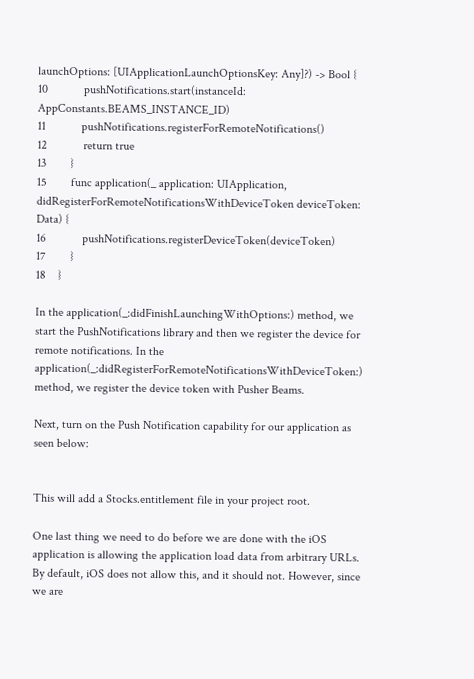launchOptions: [UIApplicationLaunchOptionsKey: Any]?) -> Bool {
10            pushNotifications.start(instanceId: AppConstants.BEAMS_INSTANCE_ID)
11            pushNotifications.registerForRemoteNotifications()
12            return true
13        }
15        func application(_ application: UIApplication, didRegisterForRemoteNotificationsWithDeviceToken deviceToken: Data) {
16            pushNotifications.registerDeviceToken(deviceToken)
17        }
18    }

In the application(_:didFinishLaunchingWithOptions:) method, we start the PushNotifications library and then we register the device for remote notifications. In the application(_:didRegisterForRemoteNotificationsWithDeviceToken:) method, we register the device token with Pusher Beams.

Next, turn on the Push Notification capability for our application as seen below:


This will add a Stocks.entitlement file in your project root.

One last thing we need to do before we are done with the iOS application is allowing the application load data from arbitrary URLs. By default, iOS does not allow this, and it should not. However, since we are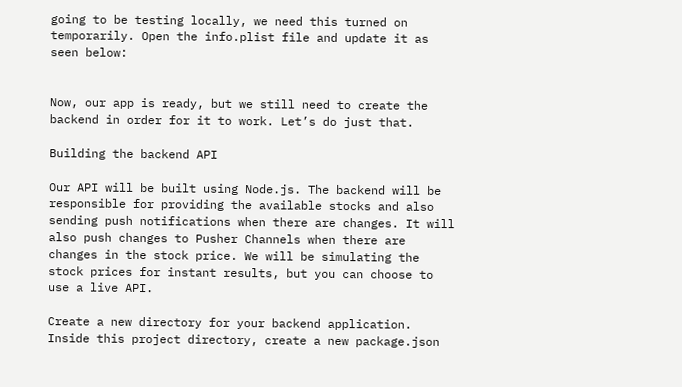going to be testing locally, we need this turned on temporarily. Open the info.plist file and update it as seen below:


Now, our app is ready, but we still need to create the backend in order for it to work. Let’s do just that.

Building the backend API

Our API will be built using Node.js. The backend will be responsible for providing the available stocks and also sending push notifications when there are changes. It will also push changes to Pusher Channels when there are changes in the stock price. We will be simulating the stock prices for instant results, but you can choose to use a live API.

Create a new directory for your backend application. Inside this project directory, create a new package.json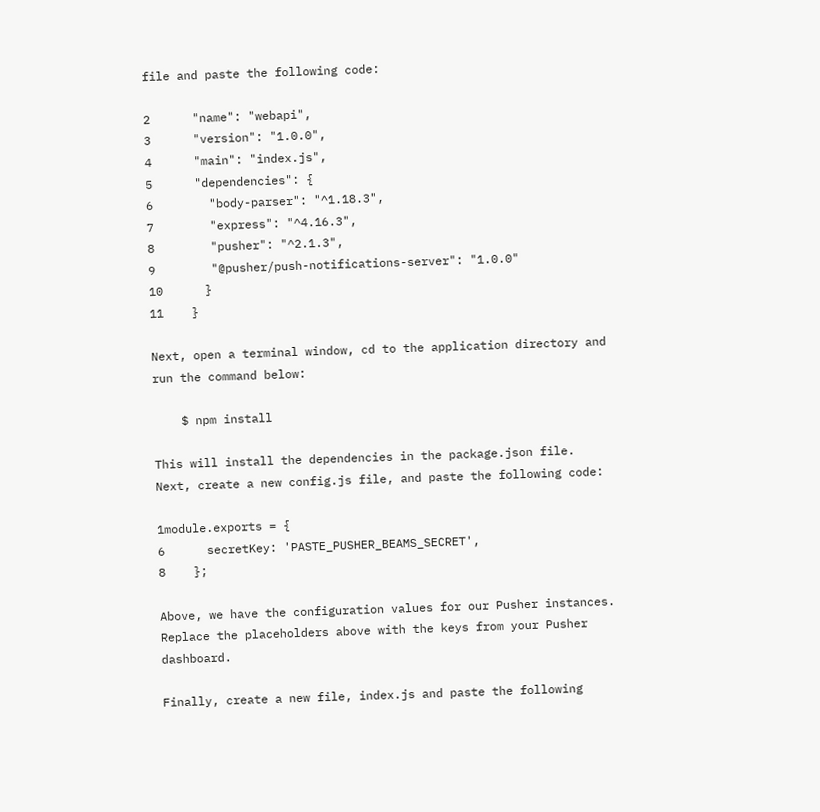file and paste the following code:

2      "name": "webapi",
3      "version": "1.0.0",
4      "main": "index.js",
5      "dependencies": {
6        "body-parser": "^1.18.3",
7        "express": "^4.16.3",
8        "pusher": "^2.1.3",
9        "@pusher/push-notifications-server": "1.0.0"
10      }
11    }

Next, open a terminal window, cd to the application directory and run the command below:

    $ npm install

This will install the dependencies in the package.json file. Next, create a new config.js file, and paste the following code:

1module.exports = {
6      secretKey: 'PASTE_PUSHER_BEAMS_SECRET',
8    };

Above, we have the configuration values for our Pusher instances. Replace the placeholders above with the keys from your Pusher dashboard.

Finally, create a new file, index.js and paste the following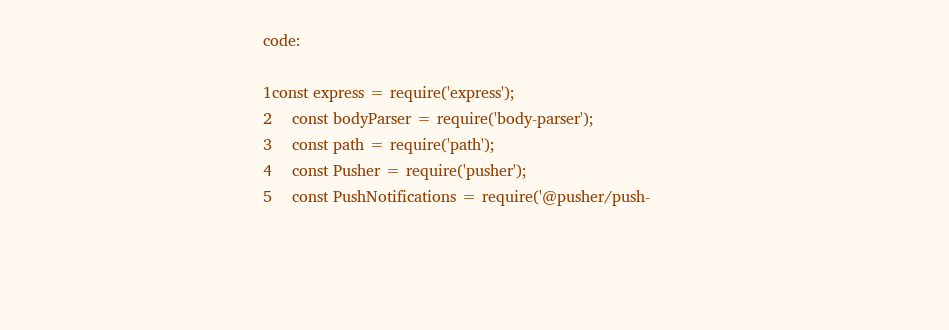code:

1const express = require('express');
2    const bodyParser = require('body-parser');
3    const path = require('path');
4    const Pusher = require('pusher');
5    const PushNotifications = require('@pusher/push-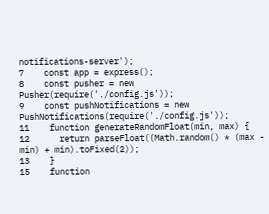notifications-server');
7    const app = express();
8    const pusher = new Pusher(require('./config.js'));
9    const pushNotifications = new PushNotifications(require('./config.js'));
11    function generateRandomFloat(min, max) {
12      return parseFloat((Math.random() * (max - min) + min).toFixed(2));
13    }
15    function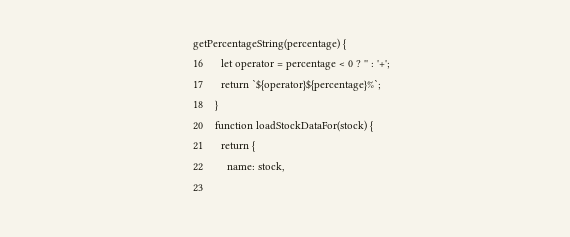getPercentageString(percentage) {
16      let operator = percentage < 0 ? '' : '+';
17      return `${operator}${percentage}%`;
18    }
20    function loadStockDataFor(stock) {
21      return {
22        name: stock,
23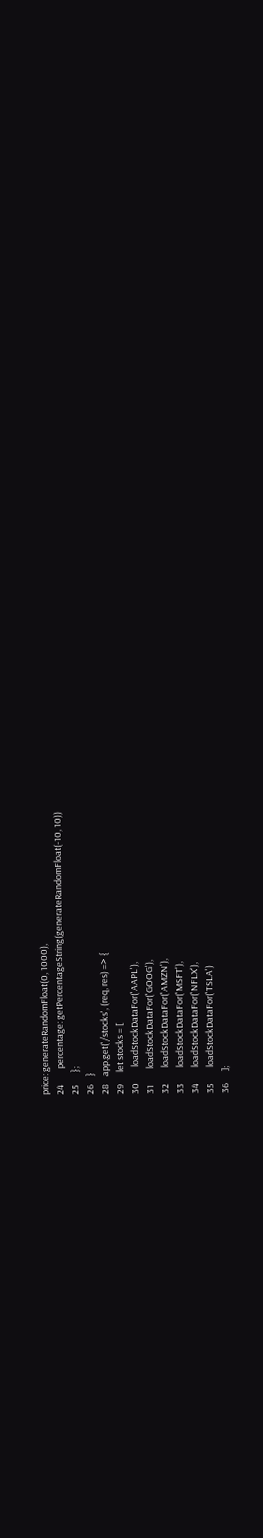price: generateRandomFloat(0, 1000),
24        percentage: getPercentageString(generateRandomFloat(-10, 10))
25      };
26    }
28    app.get('/stocks', (req, res) => {
29      let stocks = [
30        loadStockDataFor('AAPL'),
31        loadStockDataFor('GOOG'),
32        loadStockDataFor('AMZN'),
33        loadStockDataFor('MSFT'),
34        loadStockDataFor('NFLX'),
35        loadStockDataFor('TSLA')
36      ];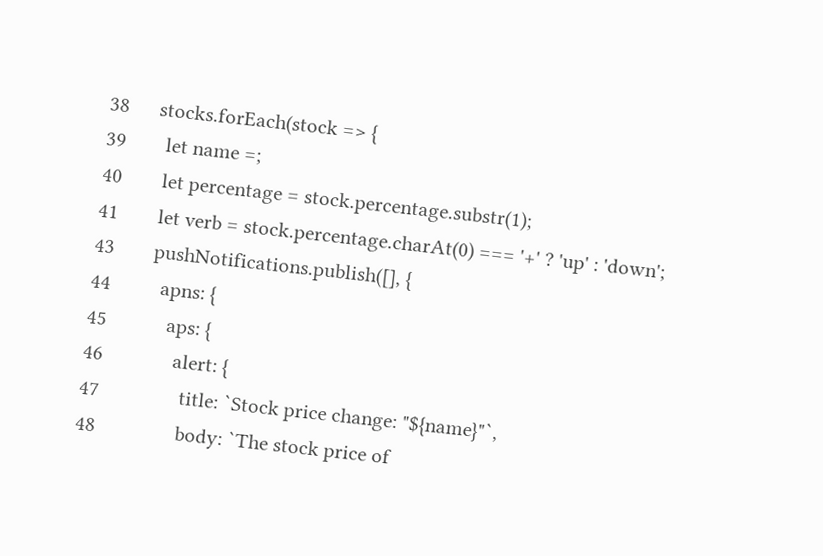38      stocks.forEach(stock => {
39        let name =;
40        let percentage = stock.percentage.substr(1);
41        let verb = stock.percentage.charAt(0) === '+' ? 'up' : 'down';
43        pushNotifications.publish([], {
44          apns: {
45            aps: {
46              alert: {
47                title: `Stock price change: "${name}"`,
48                body: `The stock price of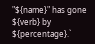"${name}" has gone ${verb} by ${percentage}.`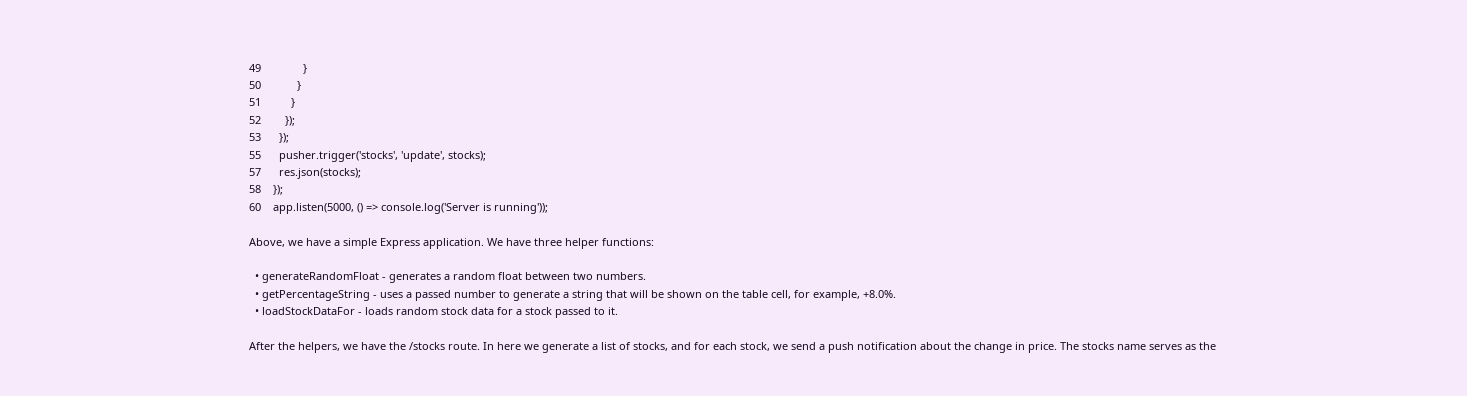49              }
50            }
51          }
52        });
53      });
55      pusher.trigger('stocks', 'update', stocks);
57      res.json(stocks);
58    });
60    app.listen(5000, () => console.log('Server is running'));

Above, we have a simple Express application. We have three helper functions:

  • generateRandomFloat - generates a random float between two numbers.
  • getPercentageString - uses a passed number to generate a string that will be shown on the table cell, for example, +8.0%.
  • loadStockDataFor - loads random stock data for a stock passed to it.

After the helpers, we have the /stocks route. In here we generate a list of stocks, and for each stock, we send a push notification about the change in price. The stocks name serves as the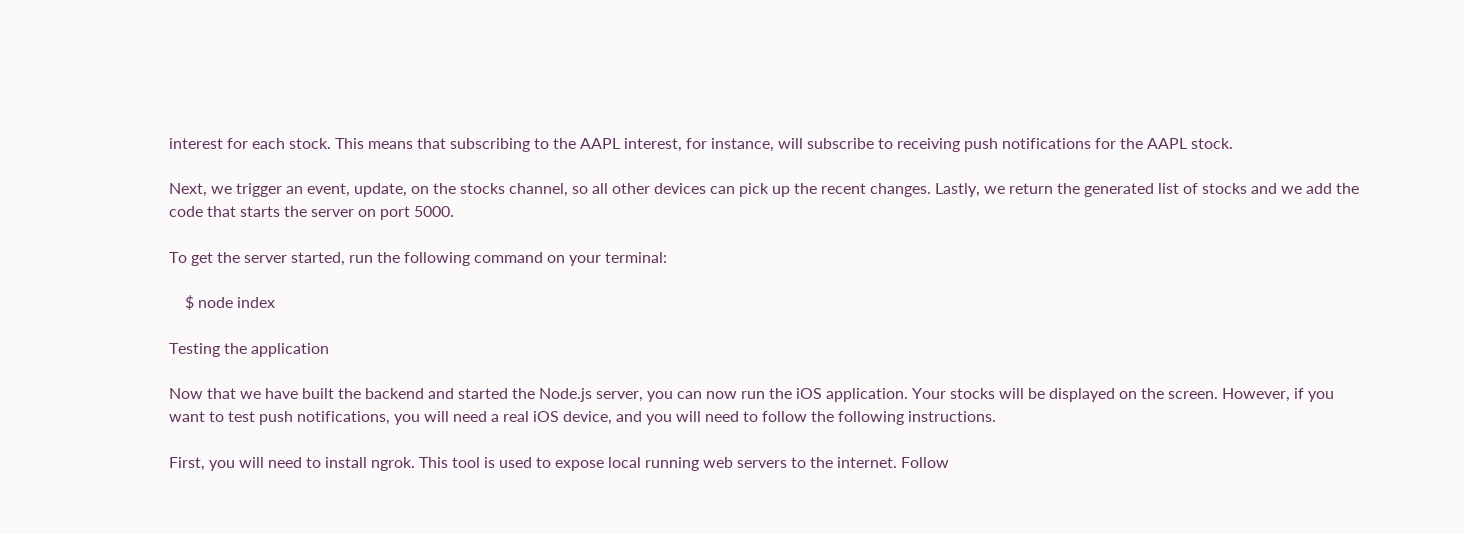interest for each stock. This means that subscribing to the AAPL interest, for instance, will subscribe to receiving push notifications for the AAPL stock.

Next, we trigger an event, update, on the stocks channel, so all other devices can pick up the recent changes. Lastly, we return the generated list of stocks and we add the code that starts the server on port 5000.

To get the server started, run the following command on your terminal:

    $ node index

Testing the application

Now that we have built the backend and started the Node.js server, you can now run the iOS application. Your stocks will be displayed on the screen. However, if you want to test push notifications, you will need a real iOS device, and you will need to follow the following instructions.

First, you will need to install ngrok. This tool is used to expose local running web servers to the internet. Follow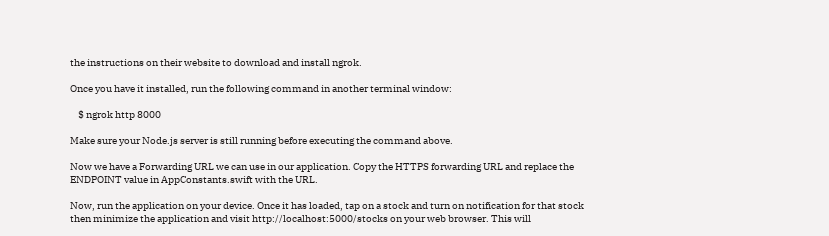the instructions on their website to download and install ngrok.

Once you have it installed, run the following command in another terminal window:

    $ ngrok http 8000

Make sure your Node.js server is still running before executing the command above.

Now we have a Forwarding URL we can use in our application. Copy the HTTPS forwarding URL and replace the ENDPOINT value in AppConstants.swift with the URL.

Now, run the application on your device. Once it has loaded, tap on a stock and turn on notification for that stock then minimize the application and visit http://localhost:5000/stocks on your web browser. This will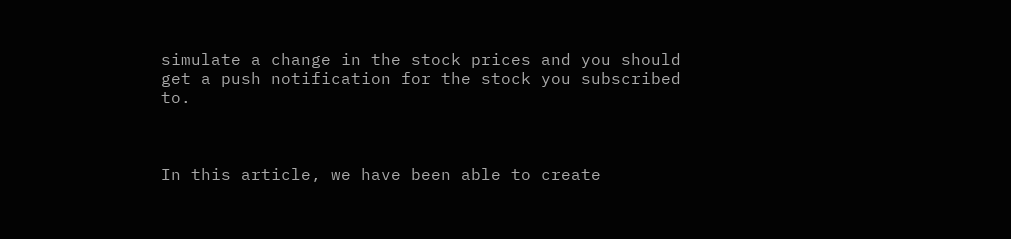simulate a change in the stock prices and you should get a push notification for the stock you subscribed to.



In this article, we have been able to create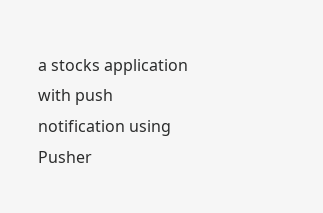a stocks application with push notification using Pusher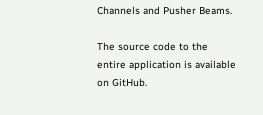Channels and Pusher Beams.

The source code to the entire application is available on GitHub.